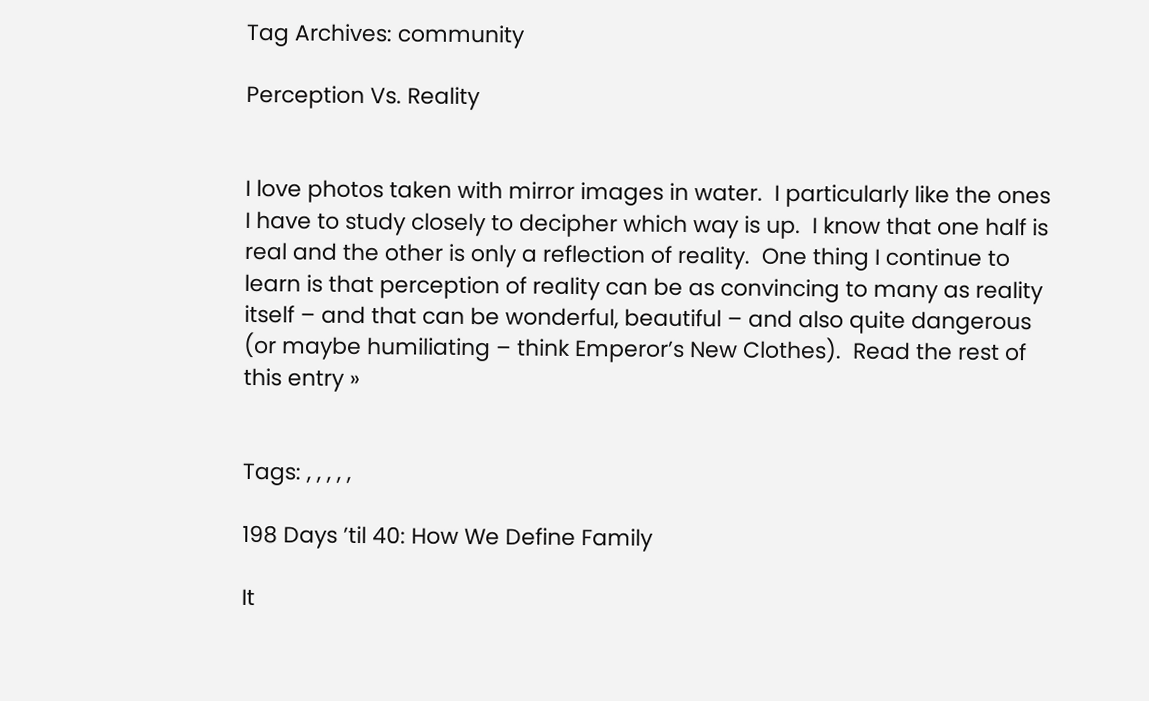Tag Archives: community

Perception Vs. Reality


I love photos taken with mirror images in water.  I particularly like the ones I have to study closely to decipher which way is up.  I know that one half is real and the other is only a reflection of reality.  One thing I continue to learn is that perception of reality can be as convincing to many as reality itself – and that can be wonderful, beautiful – and also quite dangerous (or maybe humiliating – think Emperor’s New Clothes).  Read the rest of this entry »


Tags: , , , , ,

198 Days ’til 40: How We Define Family

It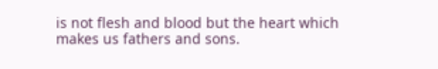is not flesh and blood but the heart which makes us fathers and sons.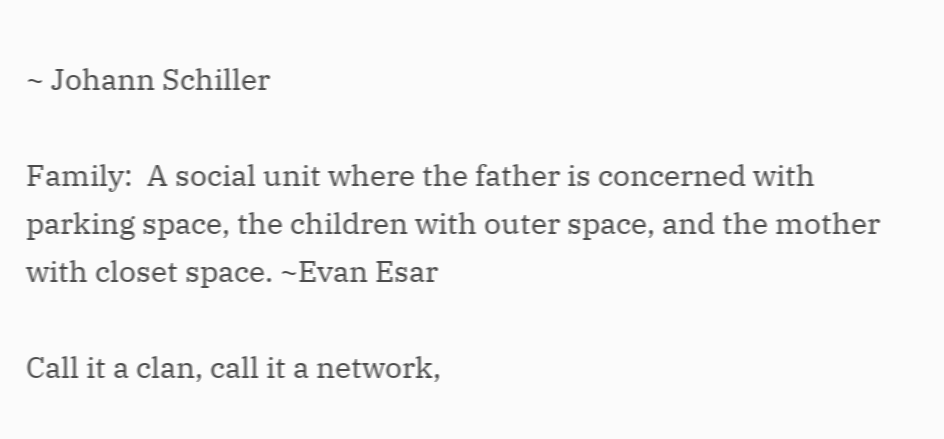~ Johann Schiller

Family:  A social unit where the father is concerned with parking space, the children with outer space, and the mother with closet space. ~Evan Esar

Call it a clan, call it a network,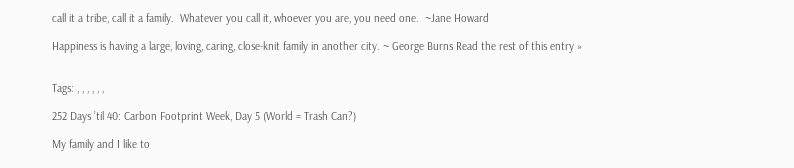call it a tribe, call it a family.  Whatever you call it, whoever you are, you need one.  ~Jane Howard

Happiness is having a large, loving, caring, close-knit family in another city. ~ George Burns Read the rest of this entry »


Tags: , , , , , ,

252 Days ’til 40: Carbon Footprint Week, Day 5 (World = Trash Can?)

My family and I like to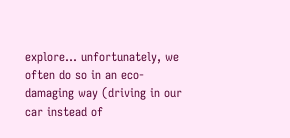explore… unfortunately, we often do so in an eco-damaging way (driving in our car instead of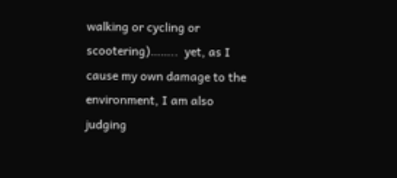walking or cycling or scootering)……..  yet, as I cause my own damage to the environment, I am also judging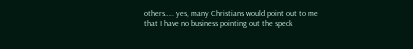others….. yes, many Christians would point out to me that I have no business pointing out the speck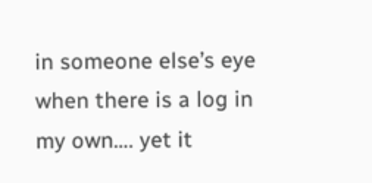in someone else’s eye when there is a log in my own…. yet it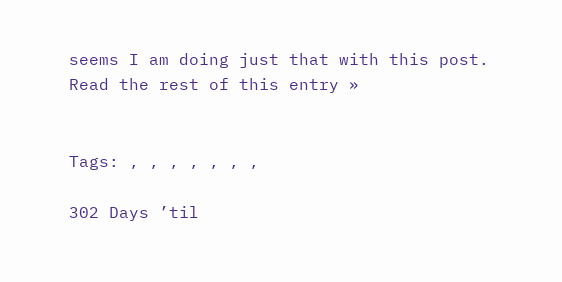seems I am doing just that with this post. Read the rest of this entry »


Tags: , , , , , , ,

302 Days ’til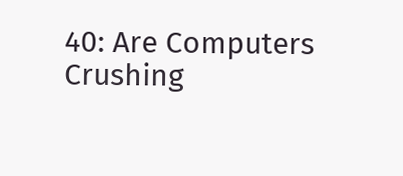40: Are Computers Crushing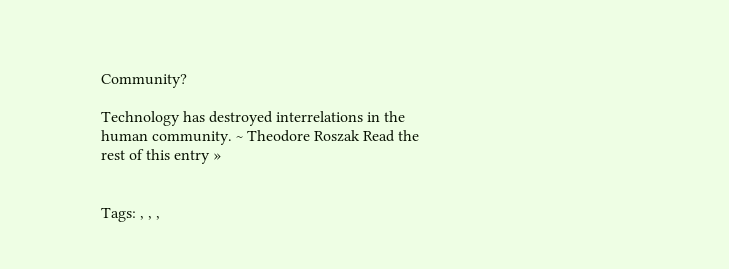Community?

Technology has destroyed interrelations in the human community. ~ Theodore Roszak Read the rest of this entry »


Tags: , , ,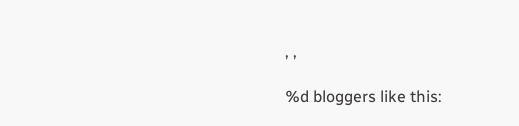, ,

%d bloggers like this: